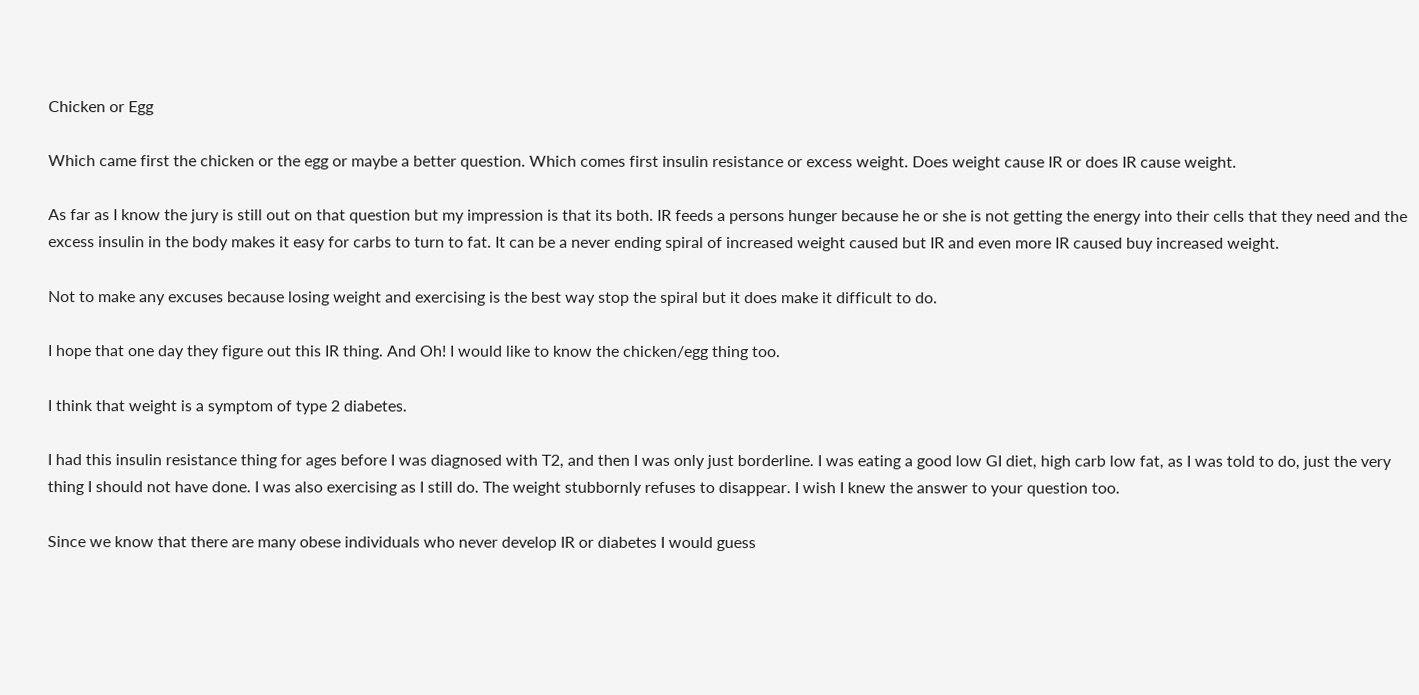Chicken or Egg

Which came first the chicken or the egg or maybe a better question. Which comes first insulin resistance or excess weight. Does weight cause IR or does IR cause weight.

As far as I know the jury is still out on that question but my impression is that its both. IR feeds a persons hunger because he or she is not getting the energy into their cells that they need and the excess insulin in the body makes it easy for carbs to turn to fat. It can be a never ending spiral of increased weight caused but IR and even more IR caused buy increased weight.

Not to make any excuses because losing weight and exercising is the best way stop the spiral but it does make it difficult to do.

I hope that one day they figure out this IR thing. And Oh! I would like to know the chicken/egg thing too.

I think that weight is a symptom of type 2 diabetes.

I had this insulin resistance thing for ages before I was diagnosed with T2, and then I was only just borderline. I was eating a good low GI diet, high carb low fat, as I was told to do, just the very thing I should not have done. I was also exercising as I still do. The weight stubbornly refuses to disappear. I wish I knew the answer to your question too.

Since we know that there are many obese individuals who never develop IR or diabetes I would guess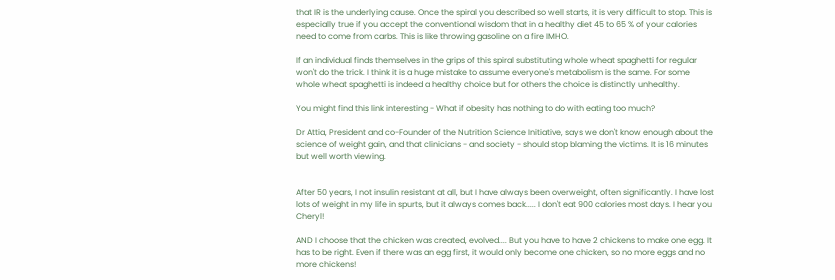that IR is the underlying cause. Once the spiral you described so well starts, it is very difficult to stop. This is especially true if you accept the conventional wisdom that in a healthy diet 45 to 65 % of your calories need to come from carbs. This is like throwing gasoline on a fire IMHO.

If an individual finds themselves in the grips of this spiral substituting whole wheat spaghetti for regular won't do the trick. I think it is a huge mistake to assume everyone's metabolism is the same. For some whole wheat spaghetti is indeed a healthy choice but for others the choice is distinctly unhealthy.

You might find this link interesting - What if obesity has nothing to do with eating too much?

Dr Attia, President and co-Founder of the Nutrition Science Initiative, says we don't know enough about the science of weight gain, and that clinicians - and society - should stop blaming the victims. It is 16 minutes but well worth viewing.


After 50 years, I not insulin resistant at all, but I have always been overweight, often significantly. I have lost lots of weight in my life in spurts, but it always comes back..... I don't eat 900 calories most days. I hear you Cheryl!

AND I choose that the chicken was created, evolved.... But you have to have 2 chickens to make one egg. It has to be right. Even if there was an egg first, it would only become one chicken, so no more eggs and no more chickens!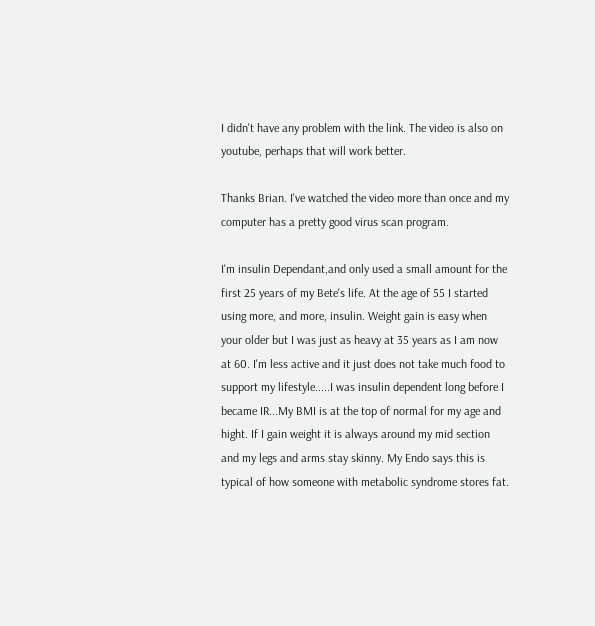I didn't have any problem with the link. The video is also on youtube, perhaps that will work better.

Thanks Brian. I've watched the video more than once and my computer has a pretty good virus scan program.

I'm insulin Dependant,and only used a small amount for the first 25 years of my Bete's life. At the age of 55 I started using more, and more, insulin. Weight gain is easy when your older but I was just as heavy at 35 years as I am now at 60. I'm less active and it just does not take much food to support my lifestyle.....I was insulin dependent long before I became IR...My BMI is at the top of normal for my age and hight. If I gain weight it is always around my mid section and my legs and arms stay skinny. My Endo says this is typical of how someone with metabolic syndrome stores fat.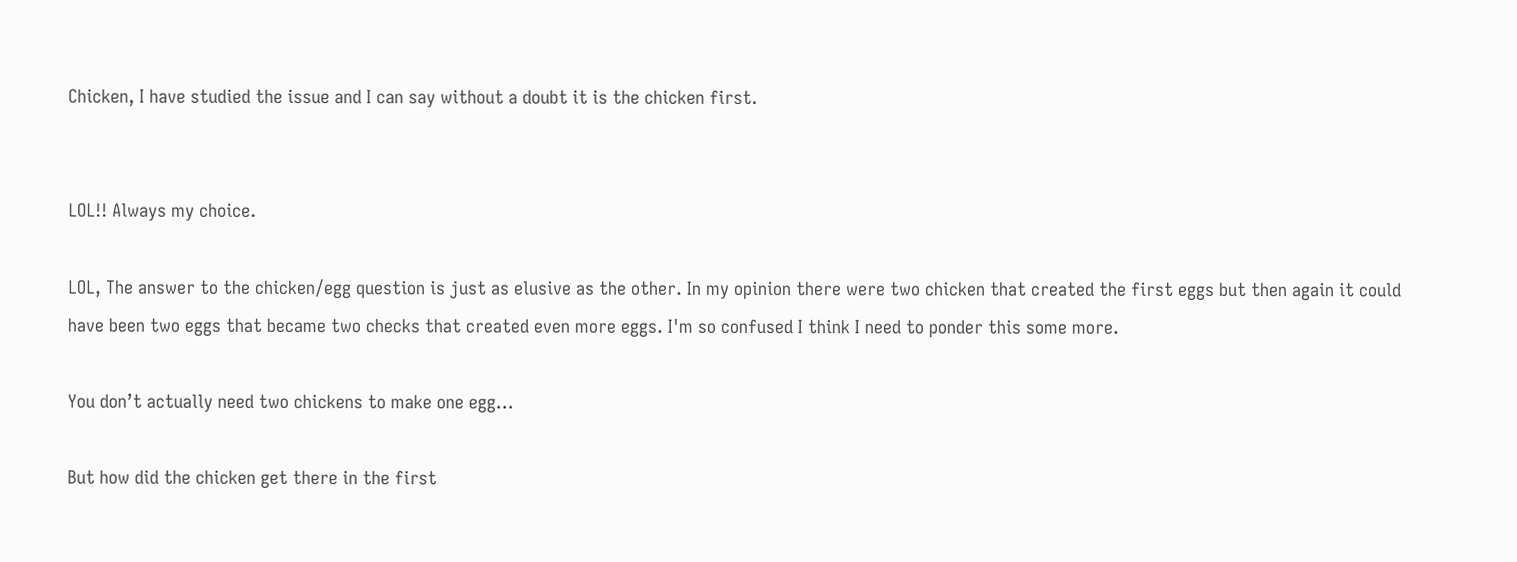Chicken, I have studied the issue and I can say without a doubt it is the chicken first.


LOL!! Always my choice.

LOL, The answer to the chicken/egg question is just as elusive as the other. In my opinion there were two chicken that created the first eggs but then again it could have been two eggs that became two checks that created even more eggs. I'm so confused I think I need to ponder this some more.

You don’t actually need two chickens to make one egg…

But how did the chicken get there in the first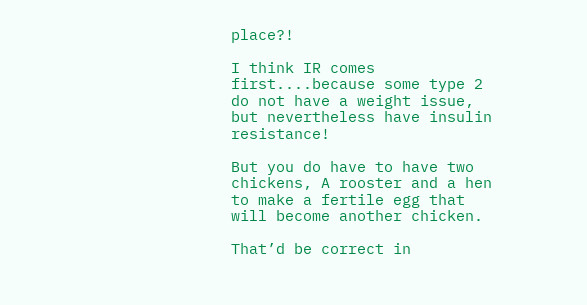place?!

I think IR comes first....because some type 2 do not have a weight issue, but nevertheless have insulin resistance!

But you do have to have two chickens, A rooster and a hen to make a fertile egg that will become another chicken.

That’d be correct in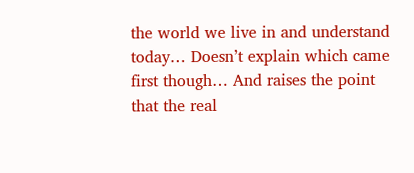the world we live in and understand today… Doesn’t explain which came first though… And raises the point that the real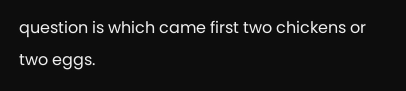question is which came first two chickens or two eggs.